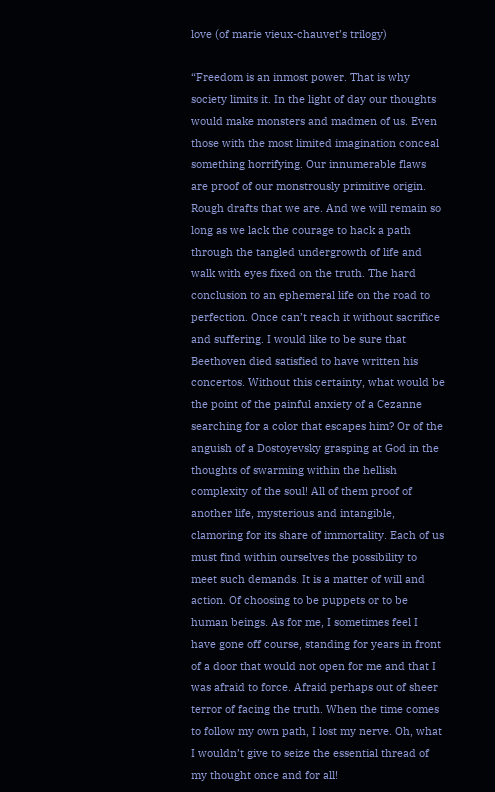love (of marie vieux-chauvet’s trilogy)

“Freedom is an inmost power. That is why society limits it. In the light of day our thoughts would make monsters and madmen of us. Even those with the most limited imagination conceal something horrifying. Our innumerable flaws are proof of our monstrously primitive origin. Rough drafts that we are. And we will remain so long as we lack the courage to hack a path through the tangled undergrowth of life and walk with eyes fixed on the truth. The hard conclusion to an ephemeral life on the road to perfection. Once can’t reach it without sacrifice and suffering. I would like to be sure that Beethoven died satisfied to have written his concertos. Without this certainty, what would be the point of the painful anxiety of a Cezanne searching for a color that escapes him? Or of the anguish of a Dostoyevsky grasping at God in the thoughts of swarming within the hellish complexity of the soul! All of them proof of another life, mysterious and intangible, clamoring for its share of immortality. Each of us must find within ourselves the possibility to meet such demands. It is a matter of will and action. Of choosing to be puppets or to be human beings. As for me, I sometimes feel I have gone off course, standing for years in front of a door that would not open for me and that I was afraid to force. Afraid perhaps out of sheer terror of facing the truth. When the time comes to follow my own path, I lost my nerve. Oh, what I wouldn’t give to seize the essential thread of my thought once and for all!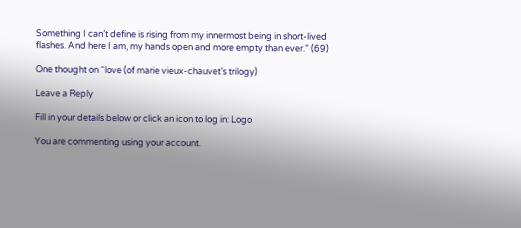Something I can’t define is rising from my innermost being in short-lived flashes. And here I am, my hands open and more empty than ever.” (69)

One thought on “love (of marie vieux-chauvet’s trilogy)

Leave a Reply

Fill in your details below or click an icon to log in: Logo

You are commenting using your account.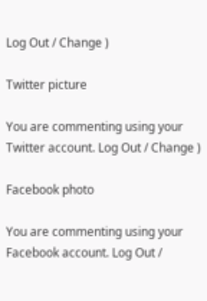Log Out / Change )

Twitter picture

You are commenting using your Twitter account. Log Out / Change )

Facebook photo

You are commenting using your Facebook account. Log Out /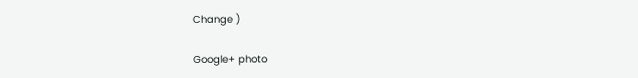Change )

Google+ photo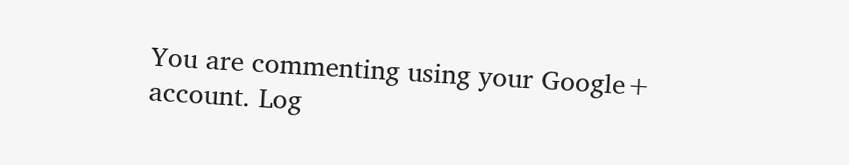You are commenting using your Google+ account. Log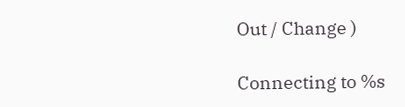Out / Change )

Connecting to %s